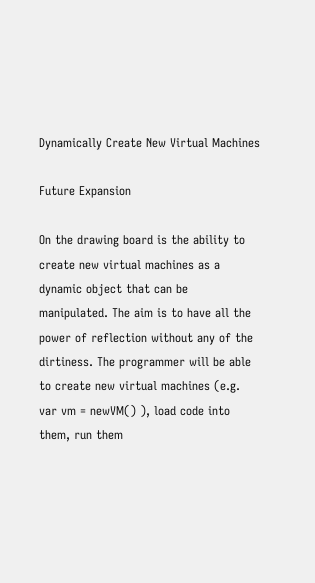Dynamically Create New Virtual Machines

Future Expansion

On the drawing board is the ability to create new virtual machines as a dynamic object that can be manipulated. The aim is to have all the power of reflection without any of the dirtiness. The programmer will be able to create new virtual machines (e.g. var vm = newVM() ), load code into them, run them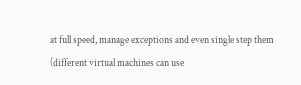at full speed, manage exceptions and even single step them (different virtual machines can use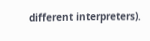different interpreters).